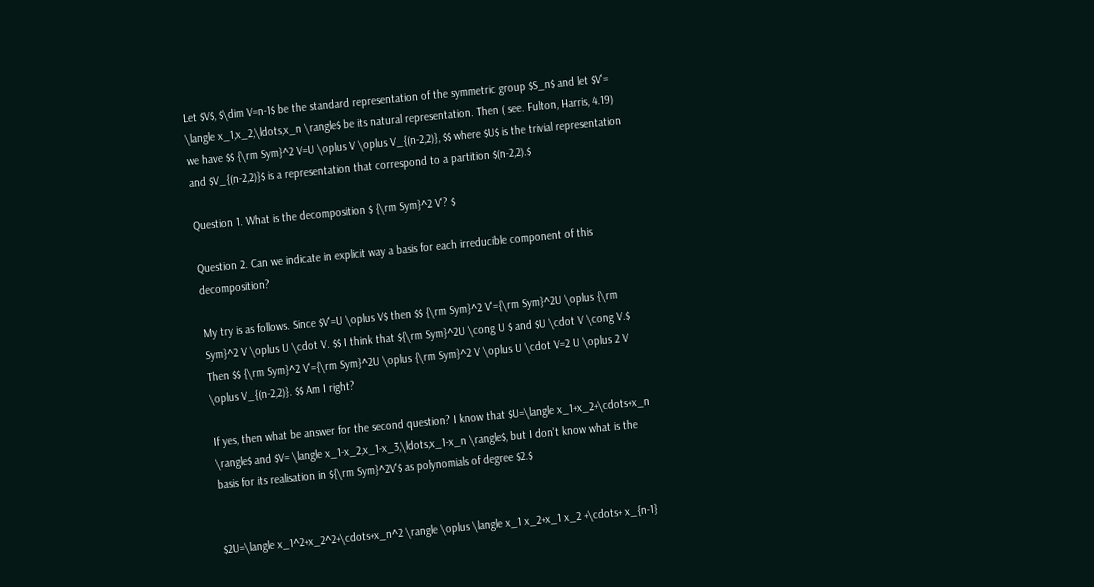Let $V$, $\dim V=n-1$ be the standard representation of the symmetric group $S_n$ and let $V'= \langle x_1,x_2,\ldots,x_n \rangle$ be its natural representation. Then ( see. Fulton, Harris, 4.19) we have $$ {\rm Sym}^2 V=U \oplus V \oplus V_{(n-2,2)}, $$ where $U$ is the trivial representation and $V_{(n-2,2)}$ is a representation that correspond to a partition $(n-2,2).$

Question 1. What is the decomposition $ {\rm Sym}^2 V'? $

Question 2. Can we indicate in explicit way a basis for each irreducible component of this decomposition?

My try is as follows. Since $V'=U \oplus V$ then $$ {\rm Sym}^2 V'={\rm Sym}^2U \oplus {\rm Sym}^2 V \oplus U \cdot V. $$ I think that ${\rm Sym}^2U \cong U $ and $U \cdot V \cong V.$ Then $$ {\rm Sym}^2 V'={\rm Sym}^2U \oplus {\rm Sym}^2 V \oplus U \cdot V=2 U \oplus 2 V \oplus V_{(n-2,2)}. $$ Am I right?

If yes, then what be answer for the second question? I know that $U=\langle x_1+x_2+\cdots+x_n \rangle$ and $V= \langle x_1-x_2,x_1-x_3,\ldots,x_1-x_n \rangle$, but I don't know what is the basis for its realisation in ${\rm Sym}^2V'$ as polynomials of degree $2.$


$2U=\langle x_1^2+x_2^2+\cdots+x_n^2 \rangle \oplus \langle x_1 x_2+x_1 x_2 +\cdots+ x_{n-1}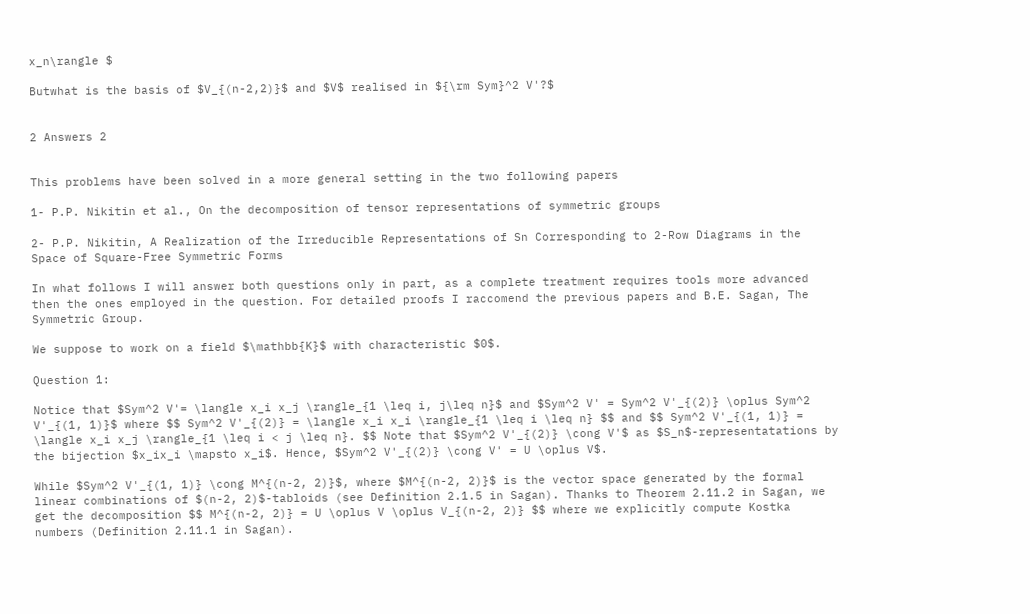x_n\rangle $

Butwhat is the basis of $V_{(n-2,2)}$ and $V$ realised in ${\rm Sym}^2 V'?$


2 Answers 2


This problems have been solved in a more general setting in the two following papers

1- P.P. Nikitin et al., On the decomposition of tensor representations of symmetric groups

2- P.P. Nikitin, A Realization of the Irreducible Representations of Sn Corresponding to 2-Row Diagrams in the Space of Square-Free Symmetric Forms

In what follows I will answer both questions only in part, as a complete treatment requires tools more advanced then the ones employed in the question. For detailed proofs I raccomend the previous papers and B.E. Sagan, The Symmetric Group.

We suppose to work on a field $\mathbb{K}$ with characteristic $0$.

Question 1:

Notice that $Sym^2 V'= \langle x_i x_j \rangle_{1 \leq i, j\leq n}$ and $Sym^2 V' = Sym^2 V'_{(2)} \oplus Sym^2 V'_{(1, 1)}$ where $$ Sym^2 V'_{(2)} = \langle x_i x_i \rangle_{1 \leq i \leq n} $$ and $$ Sym^2 V'_{(1, 1)} = \langle x_i x_j \rangle_{1 \leq i < j \leq n}. $$ Note that $Sym^2 V'_{(2)} \cong V'$ as $S_n$-representatations by the bijection $x_ix_i \mapsto x_i$. Hence, $Sym^2 V'_{(2)} \cong V' = U \oplus V$.

While $Sym^2 V'_{(1, 1)} \cong M^{(n-2, 2)}$, where $M^{(n-2, 2)}$ is the vector space generated by the formal linear combinations of $(n-2, 2)$-tabloids (see Definition 2.1.5 in Sagan). Thanks to Theorem 2.11.2 in Sagan, we get the decomposition $$ M^{(n-2, 2)} = U \oplus V \oplus V_{(n-2, 2)} $$ where we explicitly compute Kostka numbers (Definition 2.11.1 in Sagan).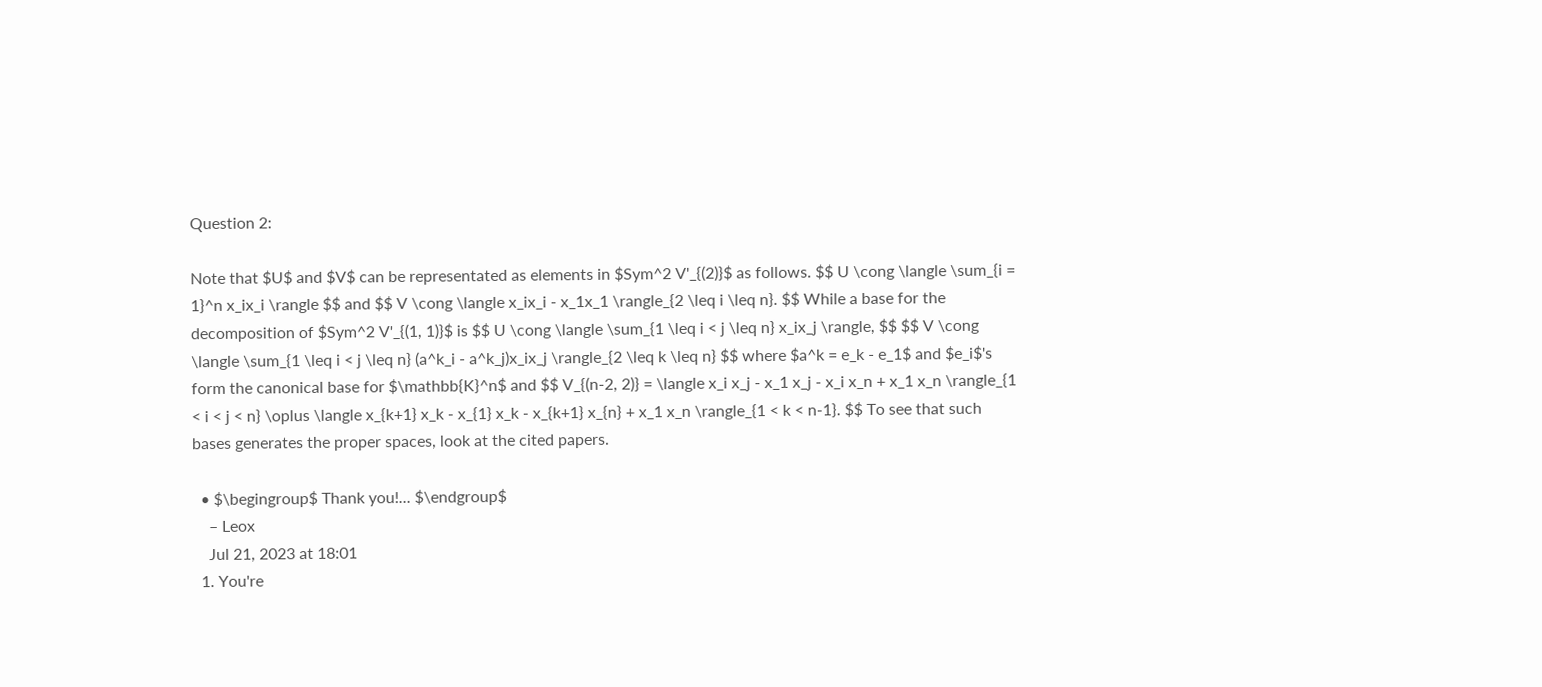Question 2:

Note that $U$ and $V$ can be representated as elements in $Sym^2 V'_{(2)}$ as follows. $$ U \cong \langle \sum_{i = 1}^n x_ix_i \rangle $$ and $$ V \cong \langle x_ix_i - x_1x_1 \rangle_{2 \leq i \leq n}. $$ While a base for the decomposition of $Sym^2 V'_{(1, 1)}$ is $$ U \cong \langle \sum_{1 \leq i < j \leq n} x_ix_j \rangle, $$ $$ V \cong \langle \sum_{1 \leq i < j \leq n} (a^k_i - a^k_j)x_ix_j \rangle_{2 \leq k \leq n} $$ where $a^k = e_k - e_1$ and $e_i$'s form the canonical base for $\mathbb{K}^n$ and $$ V_{(n-2, 2)} = \langle x_i x_j - x_1 x_j - x_i x_n + x_1 x_n \rangle_{1 < i < j < n} \oplus \langle x_{k+1} x_k - x_{1} x_k - x_{k+1} x_{n} + x_1 x_n \rangle_{1 < k < n-1}. $$ To see that such bases generates the proper spaces, look at the cited papers.

  • $\begingroup$ Thank you!... $\endgroup$
    – Leox
    Jul 21, 2023 at 18:01
  1. You're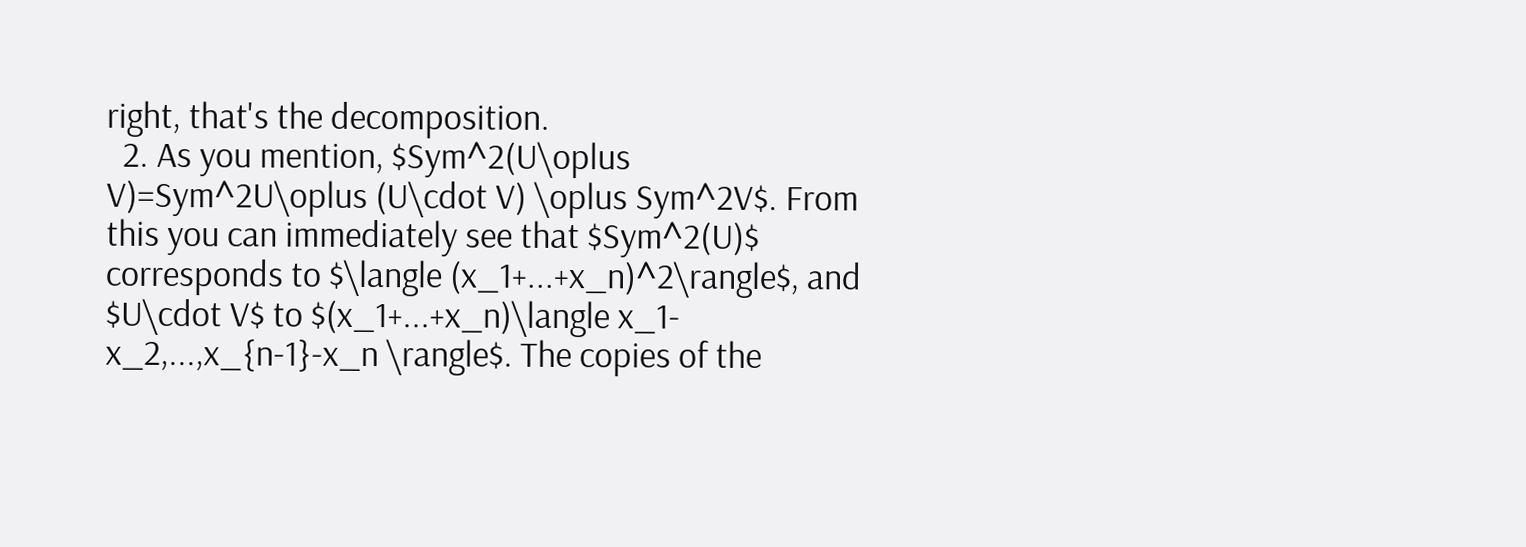right, that's the decomposition.
  2. As you mention, $Sym^2(U\oplus V)=Sym^2U\oplus (U\cdot V) \oplus Sym^2V$. From this you can immediately see that $Sym^2(U)$ corresponds to $\langle (x_1+...+x_n)^2\rangle$, and $U\cdot V$ to $(x_1+...+x_n)\langle x_1-x_2,...,x_{n-1}-x_n \rangle$. The copies of the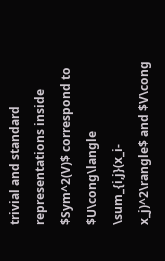trivial and standard representations inside $Sym^2(V)$ correspond to $U\cong\langle \sum_{i,j}(x_i-x_j)^2\rangle$ and $V\cong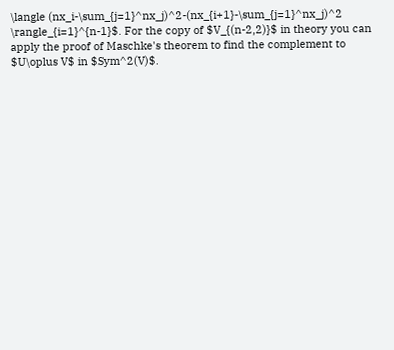\langle (nx_i-\sum_{j=1}^nx_j)^2-(nx_{i+1}-\sum_{j=1}^nx_j)^2 \rangle_{i=1}^{n-1}$. For the copy of $V_{(n-2,2)}$ in theory you can apply the proof of Maschke's theorem to find the complement to $U\oplus V$ in $Sym^2(V)$.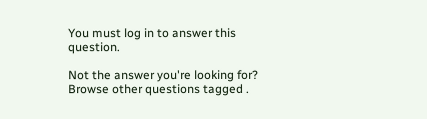You must log in to answer this question.

Not the answer you're looking for? Browse other questions tagged .